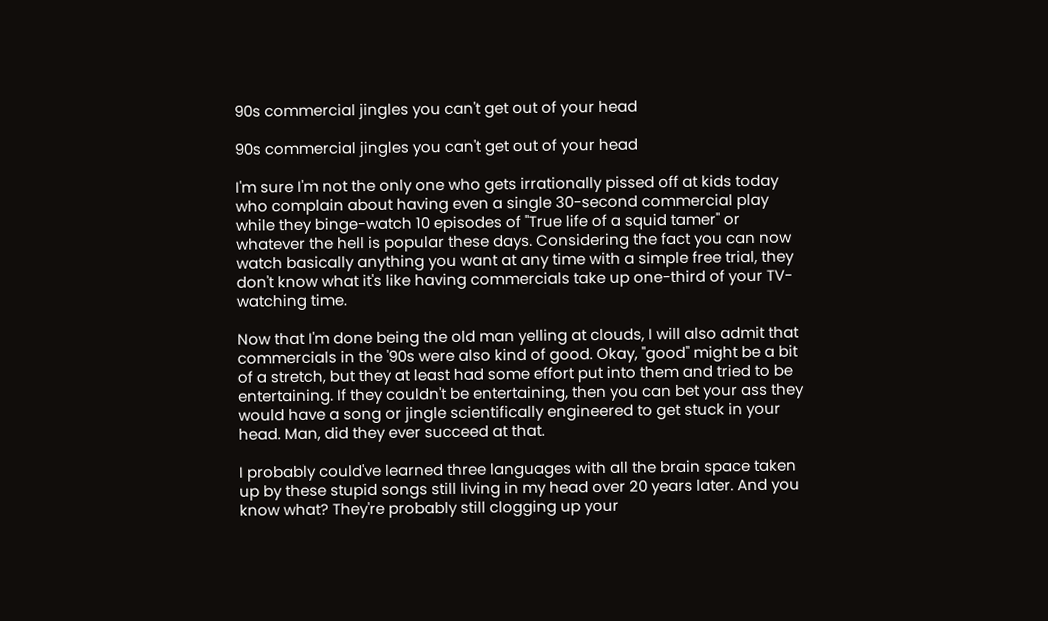90s commercial jingles you can't get out of your head

90s commercial jingles you can't get out of your head

I'm sure I'm not the only one who gets irrationally pissed off at kids today who complain about having even a single 30-second commercial play while they binge-watch 10 episodes of "True life of a squid tamer" or whatever the hell is popular these days. Considering the fact you can now watch basically anything you want at any time with a simple free trial, they don't know what it's like having commercials take up one-third of your TV-watching time.

Now that I'm done being the old man yelling at clouds, I will also admit that commercials in the '90s were also kind of good. Okay, "good" might be a bit of a stretch, but they at least had some effort put into them and tried to be entertaining. If they couldn't be entertaining, then you can bet your ass they would have a song or jingle scientifically engineered to get stuck in your head. Man, did they ever succeed at that.

I probably could've learned three languages with all the brain space taken up by these stupid songs still living in my head over 20 years later. And you know what? They're probably still clogging up your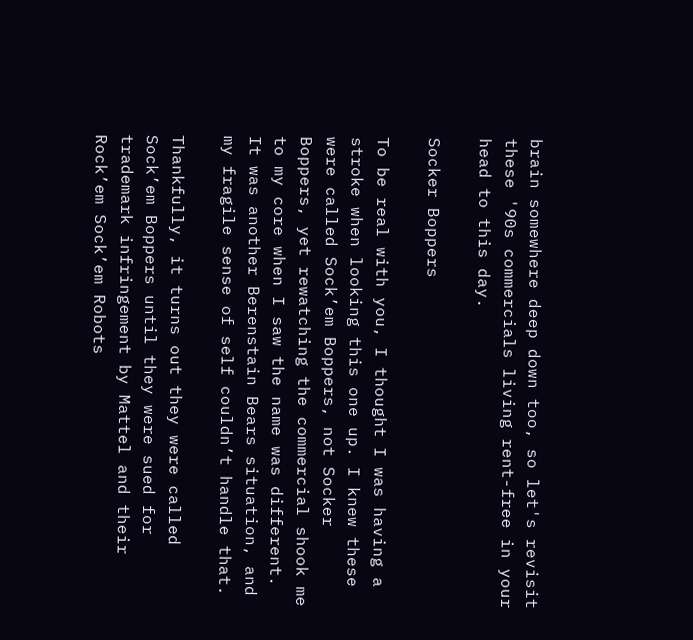brain somewhere deep down too, so let's revisit these '90s commercials living rent-free in your head to this day.

Socker Boppers

To be real with you, I thought I was having a stroke when looking this one up. I knew these were called Sock’em Boppers, not Socker Boppers, yet rewatching the commercial shook me to my core when I saw the name was different. It was another Berenstain Bears situation, and my fragile sense of self couldn’t handle that.

Thankfully, it turns out they were called Sock’em Boppers until they were sued for trademark infringement by Mattel and their Rock’em Sock’em Robots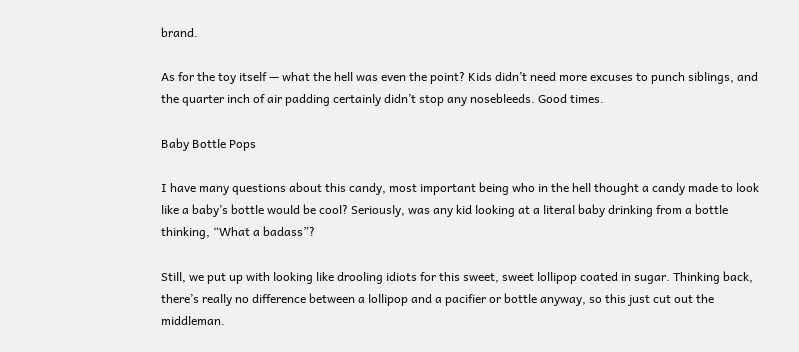brand.

As for the toy itself — what the hell was even the point? Kids didn’t need more excuses to punch siblings, and the quarter inch of air padding certainly didn’t stop any nosebleeds. Good times.

Baby Bottle Pops

I have many questions about this candy, most important being who in the hell thought a candy made to look like a baby’s bottle would be cool? Seriously, was any kid looking at a literal baby drinking from a bottle thinking, “What a badass”?

Still, we put up with looking like drooling idiots for this sweet, sweet lollipop coated in sugar. Thinking back, there’s really no difference between a lollipop and a pacifier or bottle anyway, so this just cut out the middleman.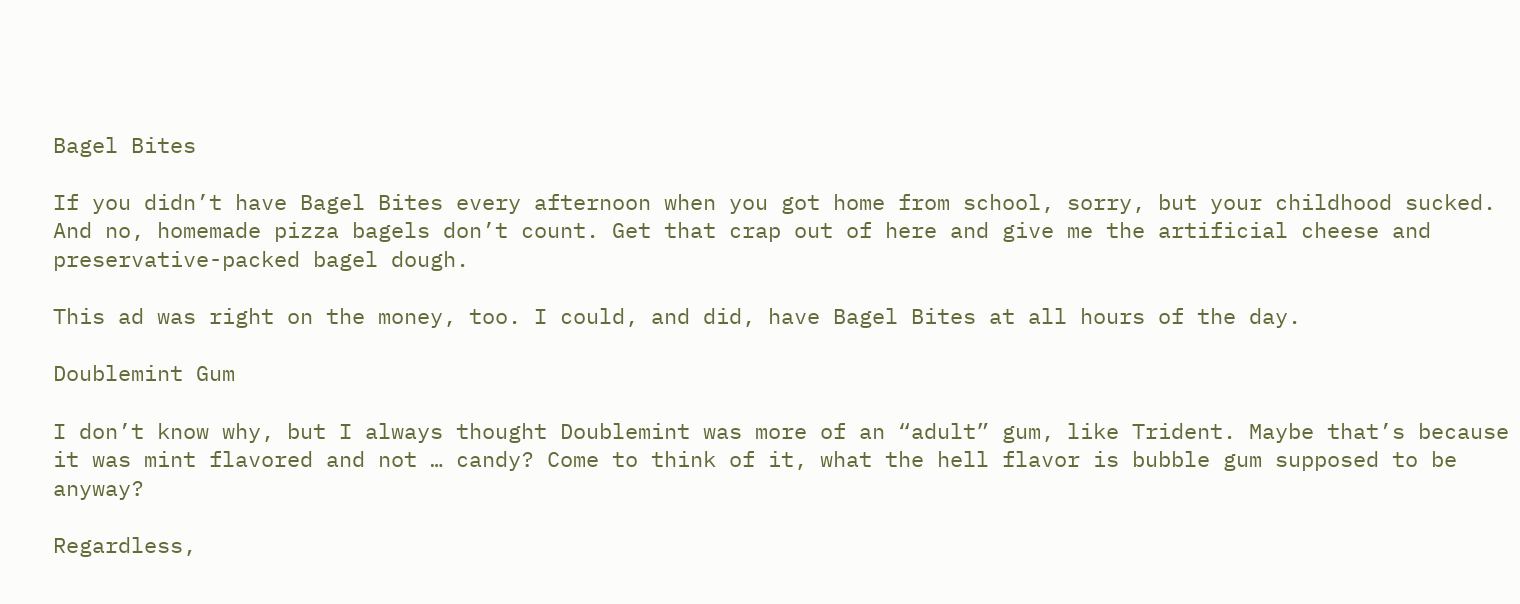Bagel Bites

If you didn’t have Bagel Bites every afternoon when you got home from school, sorry, but your childhood sucked. And no, homemade pizza bagels don’t count. Get that crap out of here and give me the artificial cheese and preservative-packed bagel dough.

This ad was right on the money, too. I could, and did, have Bagel Bites at all hours of the day.

Doublemint Gum

I don’t know why, but I always thought Doublemint was more of an “adult” gum, like Trident. Maybe that’s because it was mint flavored and not … candy? Come to think of it, what the hell flavor is bubble gum supposed to be anyway?

Regardless,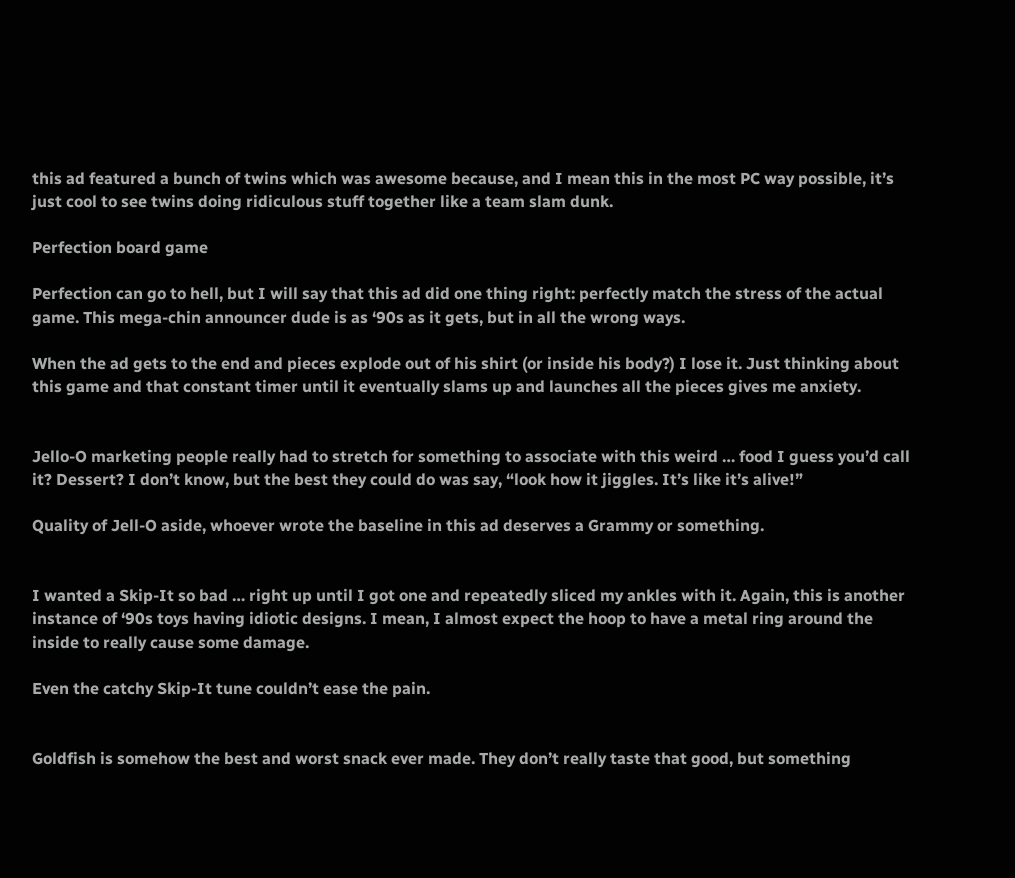this ad featured a bunch of twins which was awesome because, and I mean this in the most PC way possible, it’s just cool to see twins doing ridiculous stuff together like a team slam dunk.

Perfection board game

Perfection can go to hell, but I will say that this ad did one thing right: perfectly match the stress of the actual game. This mega-chin announcer dude is as ‘90s as it gets, but in all the wrong ways.

When the ad gets to the end and pieces explode out of his shirt (or inside his body?) I lose it. Just thinking about this game and that constant timer until it eventually slams up and launches all the pieces gives me anxiety.


Jello-O marketing people really had to stretch for something to associate with this weird … food I guess you’d call it? Dessert? I don’t know, but the best they could do was say, “look how it jiggles. It’s like it’s alive!”

Quality of Jell-O aside, whoever wrote the baseline in this ad deserves a Grammy or something.


I wanted a Skip-It so bad … right up until I got one and repeatedly sliced my ankles with it. Again, this is another instance of ‘90s toys having idiotic designs. I mean, I almost expect the hoop to have a metal ring around the inside to really cause some damage.

Even the catchy Skip-It tune couldn’t ease the pain.


Goldfish is somehow the best and worst snack ever made. They don’t really taste that good, but something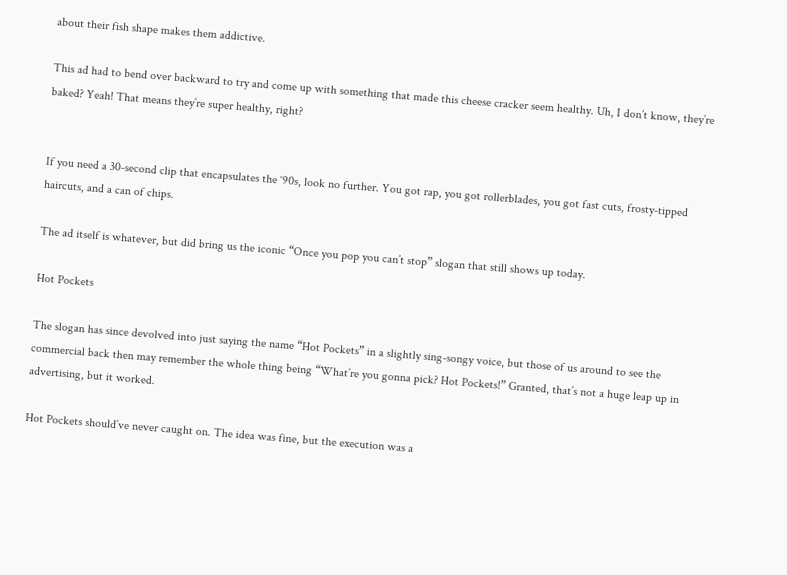about their fish shape makes them addictive.

This ad had to bend over backward to try and come up with something that made this cheese cracker seem healthy. Uh, I don’t know, they’re baked? Yeah! That means they’re super healthy, right?


If you need a 30-second clip that encapsulates the ‘90s, look no further. You got rap, you got rollerblades, you got fast cuts, frosty-tipped haircuts, and a can of chips.

The ad itself is whatever, but did bring us the iconic “Once you pop you can’t stop” slogan that still shows up today.

Hot Pockets

The slogan has since devolved into just saying the name “Hot Pockets” in a slightly sing-songy voice, but those of us around to see the commercial back then may remember the whole thing being “What’re you gonna pick? Hot Pockets!” Granted, that’s not a huge leap up in advertising, but it worked.

Hot Pockets should’ve never caught on. The idea was fine, but the execution was a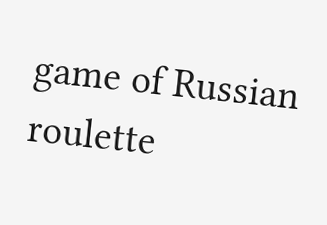game of Russian roulette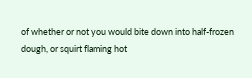of whether or not you would bite down into half-frozen dough, or squirt flaming hot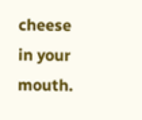cheese in your mouth.